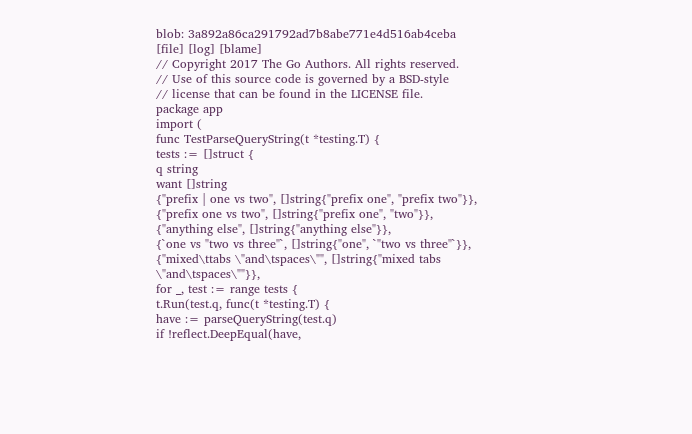blob: 3a892a86ca291792ad7b8abe771e4d516ab4ceba [file] [log] [blame]
// Copyright 2017 The Go Authors. All rights reserved.
// Use of this source code is governed by a BSD-style
// license that can be found in the LICENSE file.
package app
import (
func TestParseQueryString(t *testing.T) {
tests := []struct {
q string
want []string
{"prefix | one vs two", []string{"prefix one", "prefix two"}},
{"prefix one vs two", []string{"prefix one", "two"}},
{"anything else", []string{"anything else"}},
{`one vs "two vs three"`, []string{"one", `"two vs three"`}},
{"mixed\ttabs \"and\tspaces\"", []string{"mixed tabs \"and\tspaces\""}},
for _, test := range tests {
t.Run(test.q, func(t *testing.T) {
have := parseQueryString(test.q)
if !reflect.DeepEqual(have,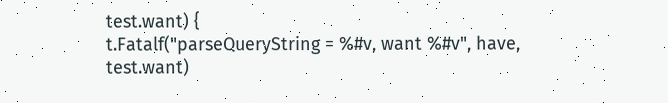test.want) {
t.Fatalf("parseQueryString = %#v, want %#v", have, test.want)